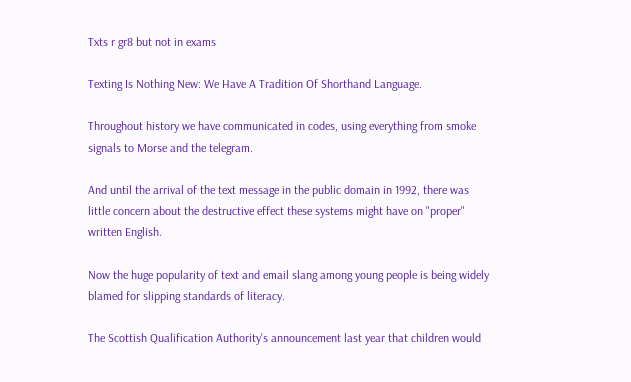Txts r gr8 but not in exams

Texting Is Nothing New: We Have A Tradition Of Shorthand Language.

Throughout history we have communicated in codes, using everything from smoke signals to Morse and the telegram.

And until the arrival of the text message in the public domain in 1992, there was little concern about the destructive effect these systems might have on "proper" written English.

Now the huge popularity of text and email slang among young people is being widely blamed for slipping standards of literacy.

The Scottish Qualification Authority's announcement last year that children would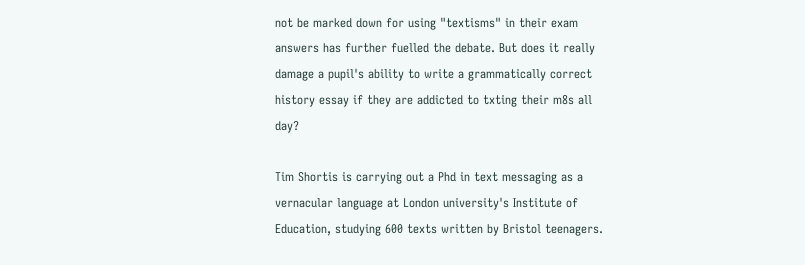not be marked down for using "textisms" in their exam answers has further fuelled the debate. But does it really damage a pupil's ability to write a grammatically correct history essay if they are addicted to txting their m8s all day?

Tim Shortis is carrying out a Phd in text messaging as a vernacular language at London university's Institute of Education, studying 600 texts written by Bristol teenagers.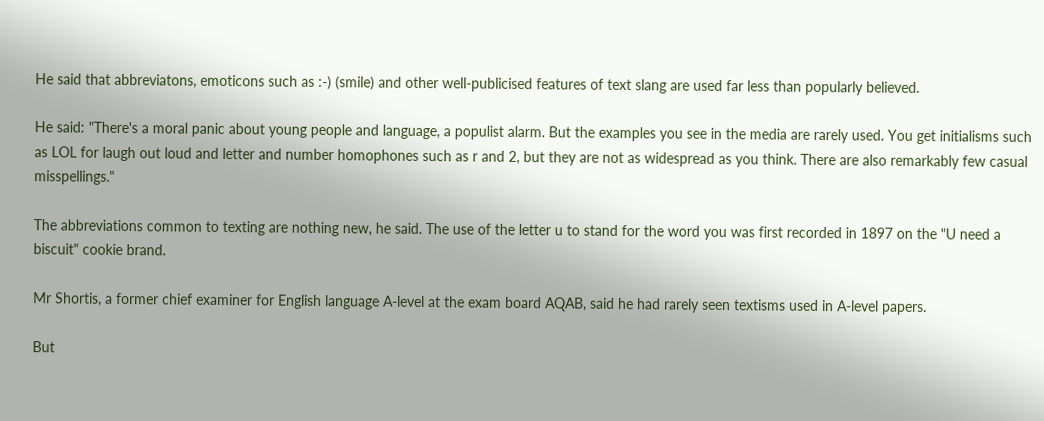He said that abbreviatons, emoticons such as :-) (smile) and other well-publicised features of text slang are used far less than popularly believed.

He said: "There's a moral panic about young people and language, a populist alarm. But the examples you see in the media are rarely used. You get initialisms such as LOL for laugh out loud and letter and number homophones such as r and 2, but they are not as widespread as you think. There are also remarkably few casual misspellings."

The abbreviations common to texting are nothing new, he said. The use of the letter u to stand for the word you was first recorded in 1897 on the "U need a biscuit" cookie brand.

Mr Shortis, a former chief examiner for English language A-level at the exam board AQAB, said he had rarely seen textisms used in A-level papers.

But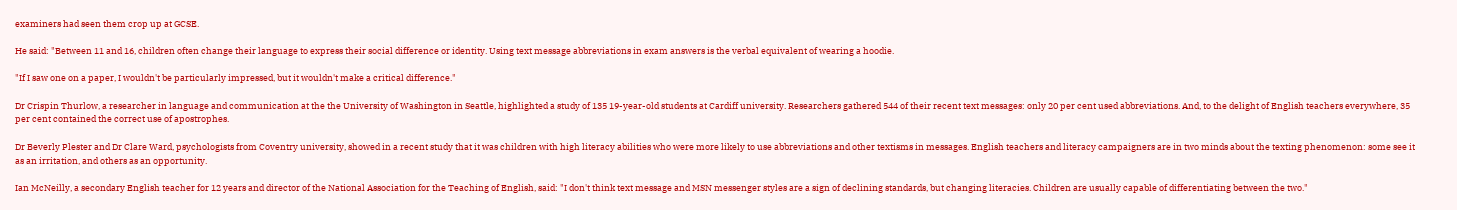examiners had seen them crop up at GCSE.

He said: "Between 11 and 16, children often change their language to express their social difference or identity. Using text message abbreviations in exam answers is the verbal equivalent of wearing a hoodie.

"If I saw one on a paper, I wouldn't be particularly impressed, but it wouldn't make a critical difference."

Dr Crispin Thurlow, a researcher in language and communication at the the University of Washington in Seattle, highlighted a study of 135 19-year-old students at Cardiff university. Researchers gathered 544 of their recent text messages: only 20 per cent used abbreviations. And, to the delight of English teachers everywhere, 35 per cent contained the correct use of apostrophes.

Dr Beverly Plester and Dr Clare Ward, psychologists from Coventry university, showed in a recent study that it was children with high literacy abilities who were more likely to use abbreviations and other textisms in messages. English teachers and literacy campaigners are in two minds about the texting phenomenon: some see it as an irritation, and others as an opportunity.

Ian McNeilly, a secondary English teacher for 12 years and director of the National Association for the Teaching of English, said: "I don't think text message and MSN messenger styles are a sign of declining standards, but changing literacies. Children are usually capable of differentiating between the two."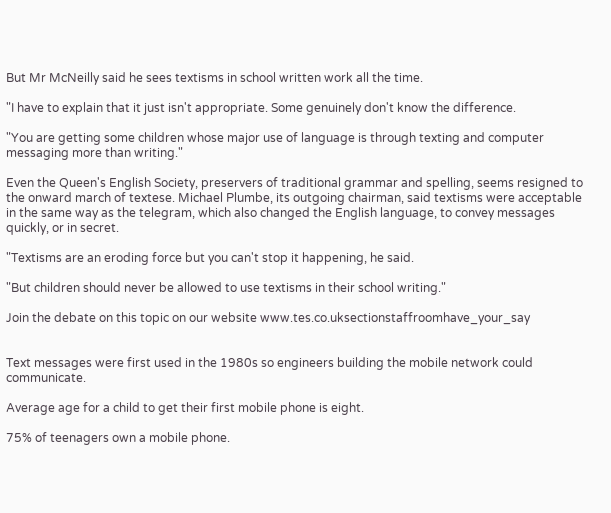But Mr McNeilly said he sees textisms in school written work all the time.

"I have to explain that it just isn't appropriate. Some genuinely don't know the difference.

"You are getting some children whose major use of language is through texting and computer messaging more than writing."

Even the Queen's English Society, preservers of traditional grammar and spelling, seems resigned to the onward march of textese. Michael Plumbe, its outgoing chairman, said textisms were acceptable in the same way as the telegram, which also changed the English language, to convey messages quickly, or in secret.

"Textisms are an eroding force but you can't stop it happening, he said.

"But children should never be allowed to use textisms in their school writing."

Join the debate on this topic on our website www.tes.co.uksectionstaffroomhave_your_say


Text messages were first used in the 1980s so engineers building the mobile network could communicate.

Average age for a child to get their first mobile phone is eight.

75% of teenagers own a mobile phone.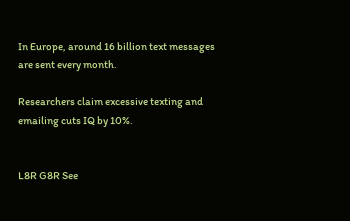In Europe, around 16 billion text messages are sent every month.

Researchers claim excessive texting and emailing cuts IQ by 10%.


L8R G8R See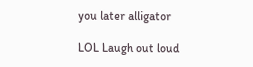you later alligator

LOL Laugh out loud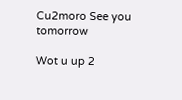Cu2moro See you tomorrow

Wot u up 2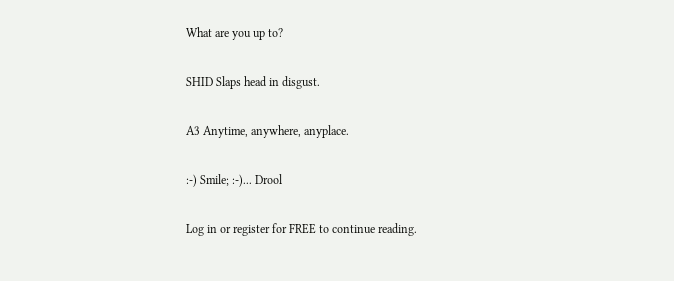What are you up to?

SHID Slaps head in disgust.

A3 Anytime, anywhere, anyplace.

:-) Smile; :-)... Drool

Log in or register for FREE to continue reading.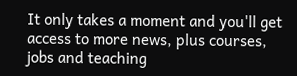It only takes a moment and you'll get access to more news, plus courses, jobs and teaching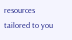resources tailored to you